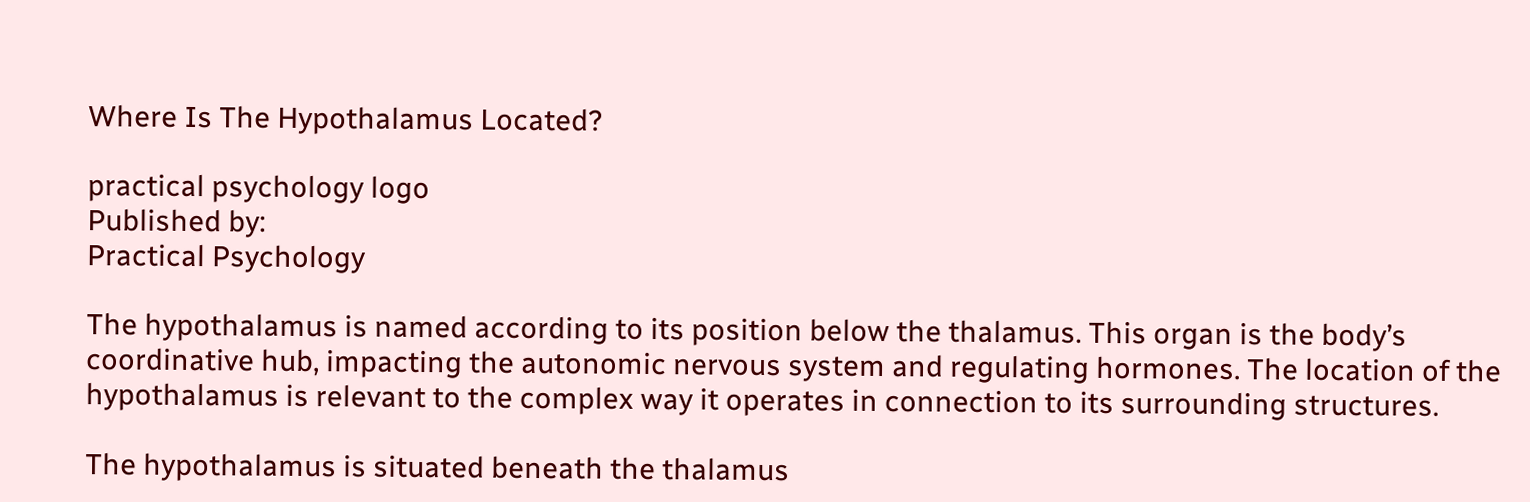Where Is The Hypothalamus Located?

practical psychology logo
Published by:
Practical Psychology

The hypothalamus is named according to its position below the thalamus. This organ is the body’s coordinative hub, impacting the autonomic nervous system and regulating hormones. The location of the hypothalamus is relevant to the complex way it operates in connection to its surrounding structures.

The hypothalamus is situated beneath the thalamus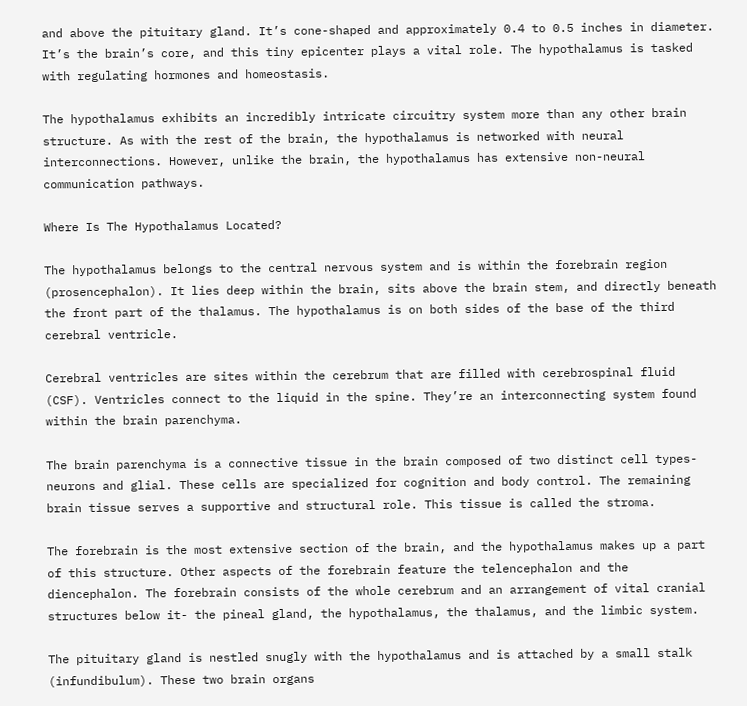and above the pituitary gland. It’s cone-shaped and approximately 0.4 to 0.5 inches in diameter. It’s the brain’s core, and this tiny epicenter plays a vital role. The hypothalamus is tasked with regulating hormones and homeostasis.

The hypothalamus exhibits an incredibly intricate circuitry system more than any other brain structure. As with the rest of the brain, the hypothalamus is networked with neural interconnections. However, unlike the brain, the hypothalamus has extensive non-neural communication pathways.

Where Is The Hypothalamus Located?

The hypothalamus belongs to the central nervous system and is within the forebrain region (prosencephalon). It lies deep within the brain, sits above the brain stem, and directly beneath the front part of the thalamus. The hypothalamus is on both sides of the base of the third cerebral ventricle.

Cerebral ventricles are sites within the cerebrum that are filled with cerebrospinal fluid (CSF). Ventricles connect to the liquid in the spine. They’re an interconnecting system found within the brain parenchyma.

The brain parenchyma is a connective tissue in the brain composed of two distinct cell types- neurons and glial. These cells are specialized for cognition and body control. The remaining brain tissue serves a supportive and structural role. This tissue is called the stroma.

The forebrain is the most extensive section of the brain, and the hypothalamus makes up a part of this structure. Other aspects of the forebrain feature the telencephalon and the diencephalon. The forebrain consists of the whole cerebrum and an arrangement of vital cranial structures below it- the pineal gland, the hypothalamus, the thalamus, and the limbic system.

The pituitary gland is nestled snugly with the hypothalamus and is attached by a small stalk (infundibulum). These two brain organs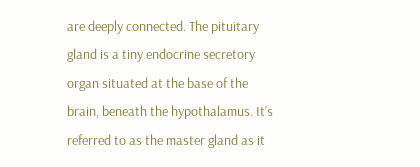are deeply connected. The pituitary gland is a tiny endocrine secretory organ situated at the base of the brain, beneath the hypothalamus. It’s referred to as the master gland as it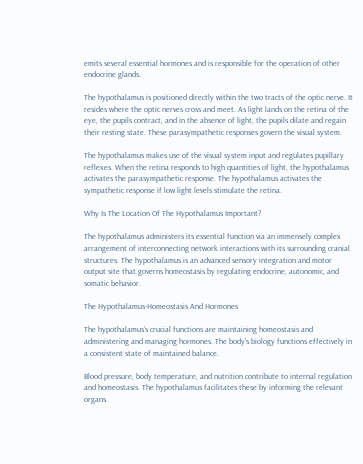emits several essential hormones and is responsible for the operation of other endocrine glands.

The hypothalamus is positioned directly within the two tracts of the optic nerve. It resides where the optic nerves cross and meet. As light lands on the retina of the eye, the pupils contract, and in the absence of light, the pupils dilate and regain their resting state. These parasympathetic responses govern the visual system.

The hypothalamus makes use of the visual system input and regulates pupillary reflexes. When the retina responds to high quantities of light, the hypothalamus activates the parasympathetic response. The hypothalamus activates the sympathetic response if low light levels stimulate the retina.

Why Is The Location Of The Hypothalamus Important?

The hypothalamus administers its essential function via an immensely complex arrangement of interconnecting network interactions with its surrounding cranial structures. The hypothalamus is an advanced sensory integration and motor output site that governs homeostasis by regulating endocrine, autonomic, and somatic behavior.

The Hypothalamus-Homeostasis And Hormones

The hypothalamus’s crucial functions are maintaining homeostasis and administering and managing hormones. The body’s biology functions effectively in a consistent state of maintained balance.

Blood pressure, body temperature, and nutrition contribute to internal regulation and homeostasis. The hypothalamus facilitates these by informing the relevant organs.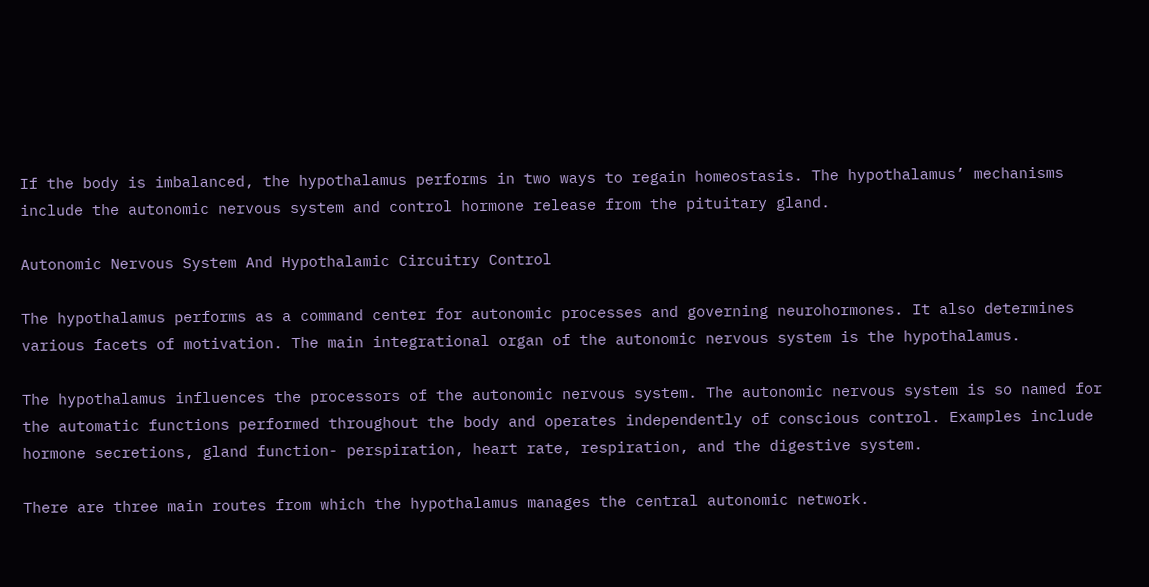If the body is imbalanced, the hypothalamus performs in two ways to regain homeostasis. The hypothalamus’ mechanisms include the autonomic nervous system and control hormone release from the pituitary gland.

Autonomic Nervous System And Hypothalamic Circuitry Control

The hypothalamus performs as a command center for autonomic processes and governing neurohormones. It also determines various facets of motivation. The main integrational organ of the autonomic nervous system is the hypothalamus.

The hypothalamus influences the processors of the autonomic nervous system. The autonomic nervous system is so named for the automatic functions performed throughout the body and operates independently of conscious control. Examples include hormone secretions, gland function- perspiration, heart rate, respiration, and the digestive system.

There are three main routes from which the hypothalamus manages the central autonomic network.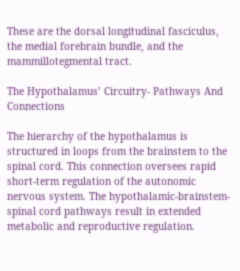These are the dorsal longitudinal fasciculus, the medial forebrain bundle, and the mammillotegmental tract.

The Hypothalamus’ Circuitry- Pathways And Connections

The hierarchy of the hypothalamus is structured in loops from the brainstem to the spinal cord. This connection oversees rapid short-term regulation of the autonomic nervous system. The hypothalamic-brainstem-spinal cord pathways result in extended metabolic and reproductive regulation.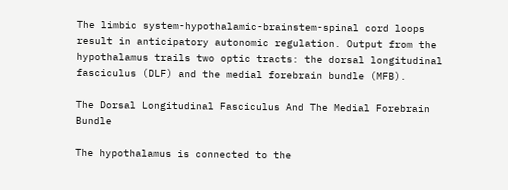The limbic system-hypothalamic-brainstem-spinal cord loops result in anticipatory autonomic regulation. Output from the hypothalamus trails two optic tracts: the dorsal longitudinal fasciculus (DLF) and the medial forebrain bundle (MFB).

The Dorsal Longitudinal Fasciculus And The Medial Forebrain Bundle

The hypothalamus is connected to the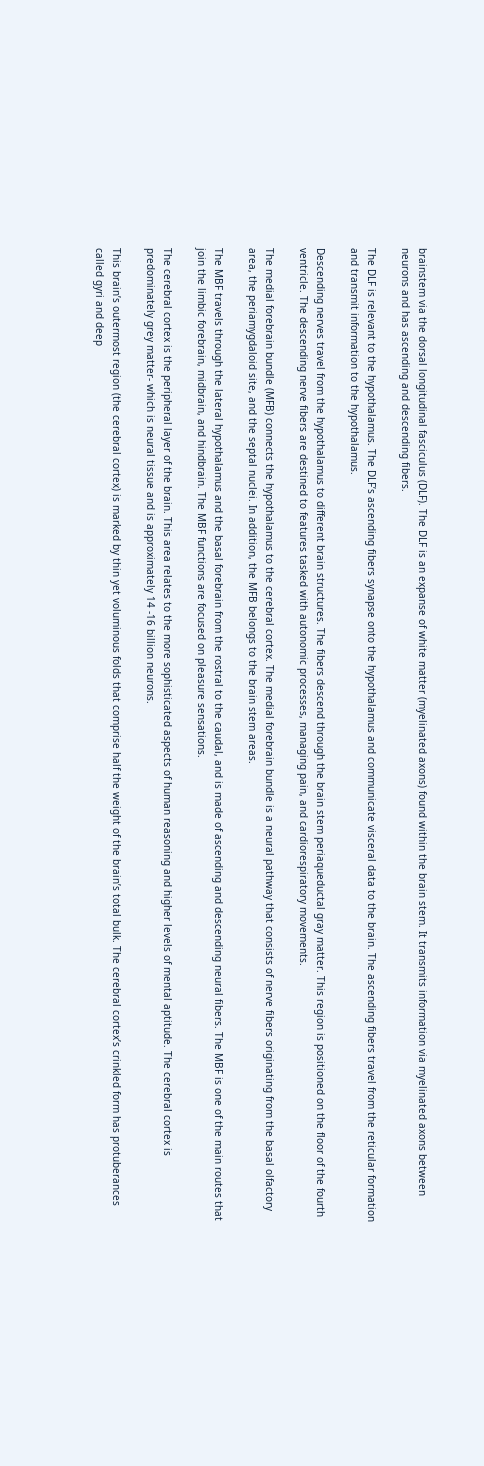brainstem via the dorsal longitudinal fasciculus (DLF). The DLF is an expanse of white matter (myelinated axons) found within the brain stem. It transmits information via myelinated axons between neurons and has ascending and descending fibers.

The DLF is relevant to the hypothalamus. The DLF’s ascending fibers synapse onto the hypothalamus and communicate visceral data to the brain. The ascending fibers travel from the reticular formation and transmit information to the hypothalamus.

Descending nerves travel from the hypothalamus to different brain structures. The fibers descend through the brain stem periaqueductal gray matter. This region is positioned on the floor of the fourth ventricle. The descending nerve fibers are destined to features tasked with autonomic processes, managing pain, and cardiorespiratory movements.

The medial forebrain bundle (MFB) connects the hypothalamus to the cerebral cortex. The medial forebrain bundle is a neural pathway that consists of nerve fibers originating from the basal olfactory area, the periamygdaloid site, and the septal nuclei. In addition, the MFB belongs to the brain stem areas.

The MBF travels through the lateral hypothalamus and the basal forebrain from the rostral to the caudal, and is made of ascending and descending neural fibers. The MBF is one of the main routes that join the limbic forebrain, midbrain, and hindbrain. The MBF functions are focused on pleasure sensations.

The cerebral cortex is the peripheral layer of the brain. This area relates to the more sophisticated aspects of human reasoning and higher levels of mental aptitude. The cerebral cortex is predominately grey matter- which is neural tissue and is approximately 14 -16 billion neurons.

This brain’s outermost region (the cerebral cortex) is marked by thin yet voluminous folds that comprise half the weight of the brain’s total bulk. The cerebral cortex’s crinkled form has protuberances called gyri and deep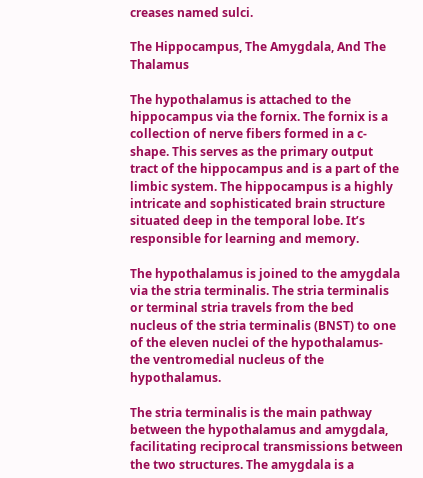creases named sulci.

The Hippocampus, The Amygdala, And The Thalamus

The hypothalamus is attached to the hippocampus via the fornix. The fornix is a collection of nerve fibers formed in a c-shape. This serves as the primary output tract of the hippocampus and is a part of the limbic system. The hippocampus is a highly intricate and sophisticated brain structure situated deep in the temporal lobe. It’s responsible for learning and memory.

The hypothalamus is joined to the amygdala via the stria terminalis. The stria terminalis or terminal stria travels from the bed nucleus of the stria terminalis (BNST) to one of the eleven nuclei of the hypothalamus- the ventromedial nucleus of the hypothalamus.

The stria terminalis is the main pathway between the hypothalamus and amygdala, facilitating reciprocal transmissions between the two structures. The amygdala is a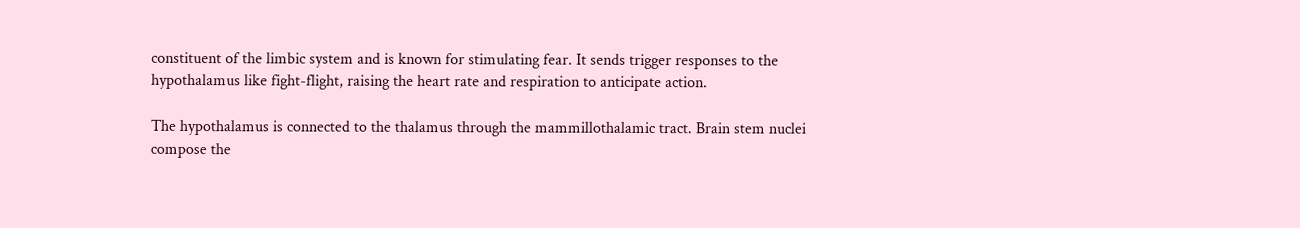constituent of the limbic system and is known for stimulating fear. It sends trigger responses to the hypothalamus like fight-flight, raising the heart rate and respiration to anticipate action.

The hypothalamus is connected to the thalamus through the mammillothalamic tract. Brain stem nuclei compose the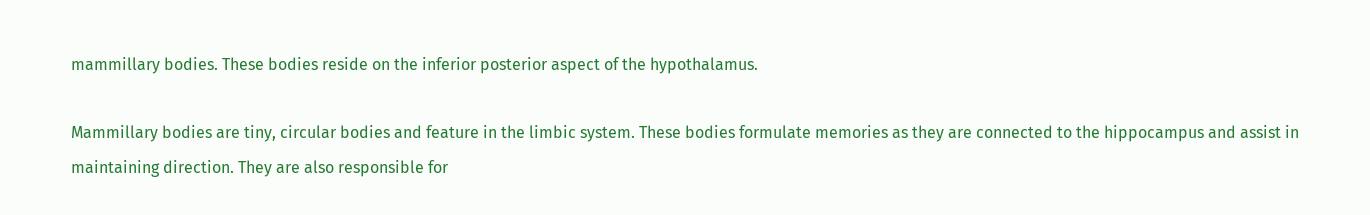mammillary bodies. These bodies reside on the inferior posterior aspect of the hypothalamus.

Mammillary bodies are tiny, circular bodies and feature in the limbic system. These bodies formulate memories as they are connected to the hippocampus and assist in maintaining direction. They are also responsible for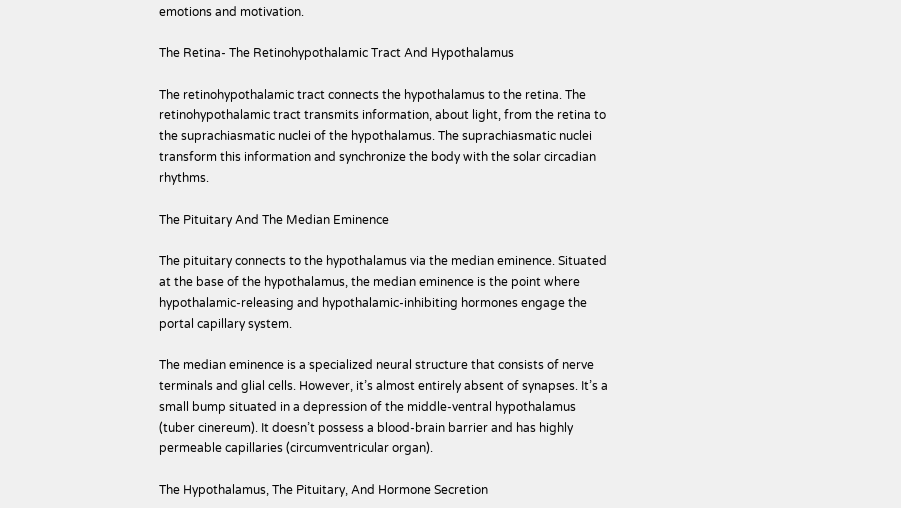emotions and motivation.

The Retina- The Retinohypothalamic Tract And Hypothalamus

The retinohypothalamic tract connects the hypothalamus to the retina. The retinohypothalamic tract transmits information, about light, from the retina to the suprachiasmatic nuclei of the hypothalamus. The suprachiasmatic nuclei transform this information and synchronize the body with the solar circadian rhythms.

The Pituitary And The Median Eminence

The pituitary connects to the hypothalamus via the median eminence. Situated at the base of the hypothalamus, the median eminence is the point where hypothalamic-releasing and hypothalamic-inhibiting hormones engage the portal capillary system.

The median eminence is a specialized neural structure that consists of nerve terminals and glial cells. However, it’s almost entirely absent of synapses. It’s a small bump situated in a depression of the middle-ventral hypothalamus (tuber cinereum). It doesn’t possess a blood-brain barrier and has highly permeable capillaries (circumventricular organ).

The Hypothalamus, The Pituitary, And Hormone Secretion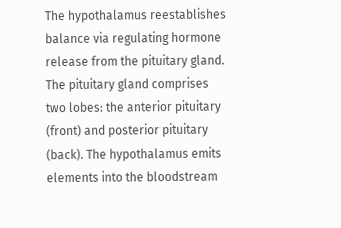The hypothalamus reestablishes balance via regulating hormone release from the pituitary gland. The pituitary gland comprises two lobes: the anterior pituitary (front) and posterior pituitary (back). The hypothalamus emits elements into the bloodstream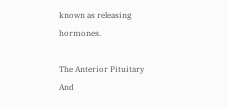known as releasing hormones.

The Anterior Pituitary And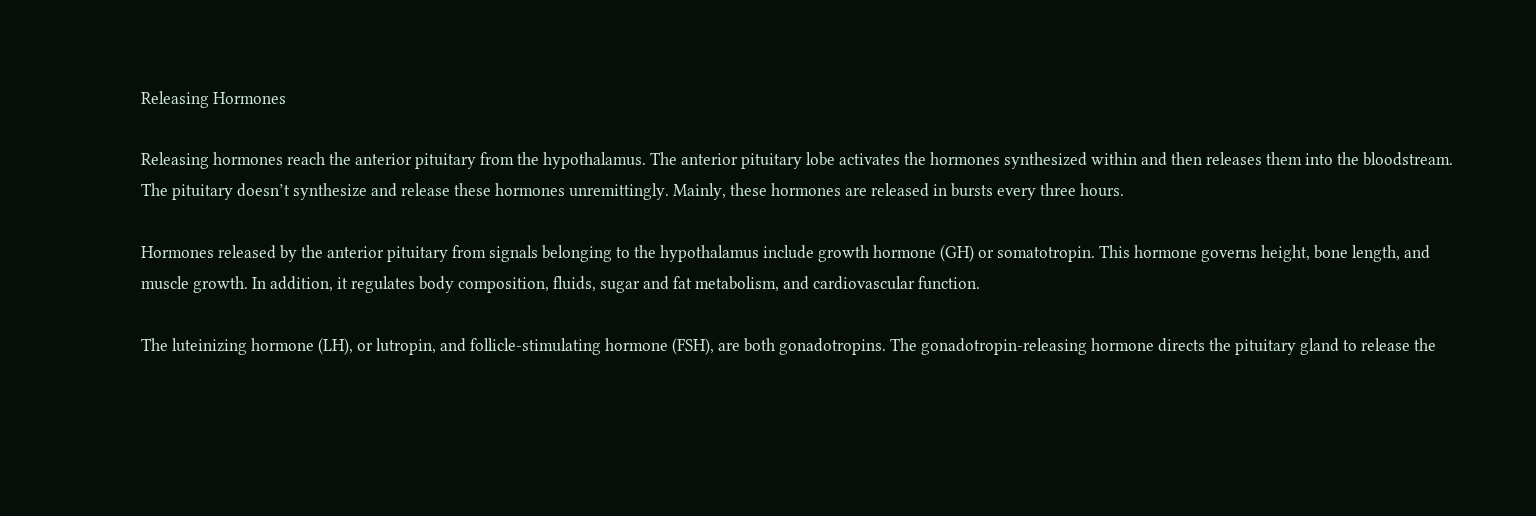Releasing Hormones

Releasing hormones reach the anterior pituitary from the hypothalamus. The anterior pituitary lobe activates the hormones synthesized within and then releases them into the bloodstream. The pituitary doesn’t synthesize and release these hormones unremittingly. Mainly, these hormones are released in bursts every three hours.

Hormones released by the anterior pituitary from signals belonging to the hypothalamus include growth hormone (GH) or somatotropin. This hormone governs height, bone length, and muscle growth. In addition, it regulates body composition, fluids, sugar and fat metabolism, and cardiovascular function.

The luteinizing hormone (LH), or lutropin, and follicle-stimulating hormone (FSH), are both gonadotropins. The gonadotropin-releasing hormone directs the pituitary gland to release the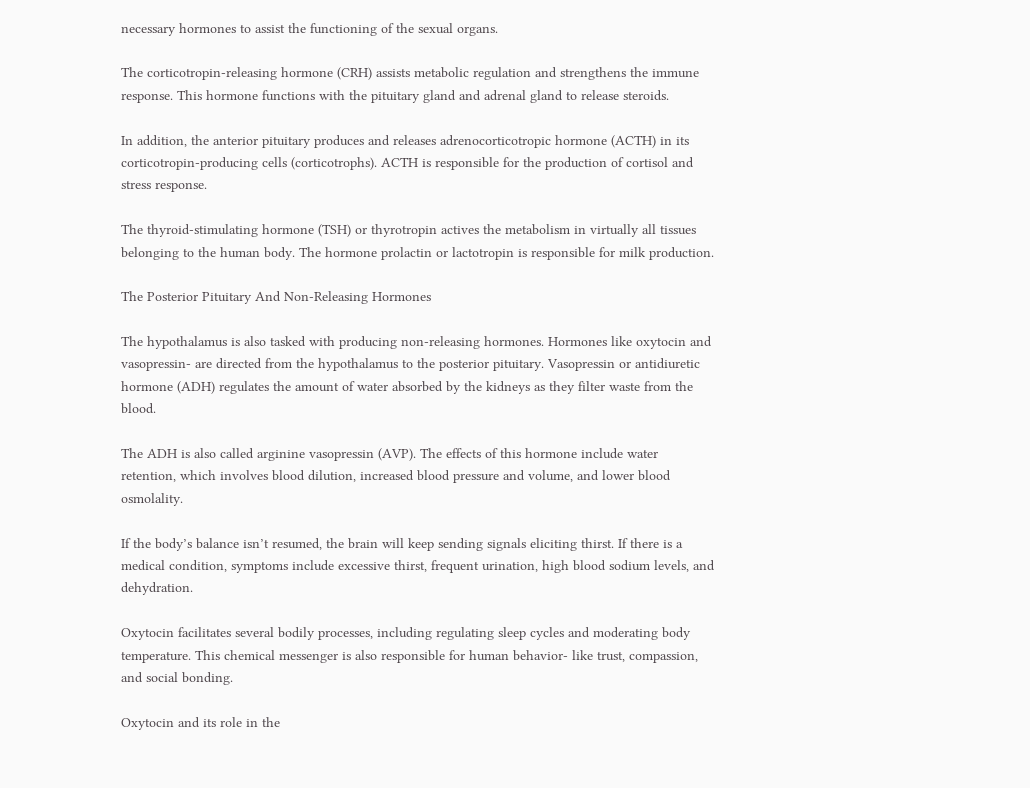necessary hormones to assist the functioning of the sexual organs.

The corticotropin-releasing hormone (CRH) assists metabolic regulation and strengthens the immune response. This hormone functions with the pituitary gland and adrenal gland to release steroids.

In addition, the anterior pituitary produces and releases adrenocorticotropic hormone (ACTH) in its corticotropin-producing cells (corticotrophs). ACTH is responsible for the production of cortisol and stress response.

The thyroid-stimulating hormone (TSH) or thyrotropin actives the metabolism in virtually all tissues belonging to the human body. The hormone prolactin or lactotropin is responsible for milk production.

The Posterior Pituitary And Non-Releasing Hormones

The hypothalamus is also tasked with producing non-releasing hormones. Hormones like oxytocin and vasopressin- are directed from the hypothalamus to the posterior pituitary. Vasopressin or antidiuretic hormone (ADH) regulates the amount of water absorbed by the kidneys as they filter waste from the blood.

The ADH is also called arginine vasopressin (AVP). The effects of this hormone include water retention, which involves blood dilution, increased blood pressure and volume, and lower blood osmolality.

If the body’s balance isn’t resumed, the brain will keep sending signals eliciting thirst. If there is a medical condition, symptoms include excessive thirst, frequent urination, high blood sodium levels, and dehydration.

Oxytocin facilitates several bodily processes, including regulating sleep cycles and moderating body temperature. This chemical messenger is also responsible for human behavior- like trust, compassion, and social bonding.

Oxytocin and its role in the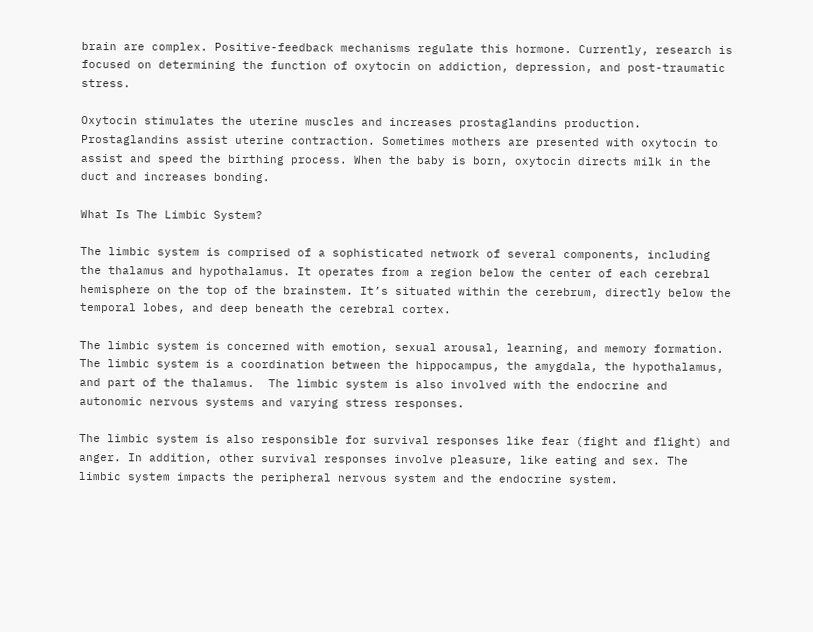brain are complex. Positive-feedback mechanisms regulate this hormone. Currently, research is focused on determining the function of oxytocin on addiction, depression, and post-traumatic stress.

Oxytocin stimulates the uterine muscles and increases prostaglandins production. Prostaglandins assist uterine contraction. Sometimes mothers are presented with oxytocin to assist and speed the birthing process. When the baby is born, oxytocin directs milk in the duct and increases bonding.

What Is The Limbic System?

The limbic system is comprised of a sophisticated network of several components, including the thalamus and hypothalamus. It operates from a region below the center of each cerebral hemisphere on the top of the brainstem. It’s situated within the cerebrum, directly below the temporal lobes, and deep beneath the cerebral cortex.

The limbic system is concerned with emotion, sexual arousal, learning, and memory formation. The limbic system is a coordination between the hippocampus, the amygdala, the hypothalamus, and part of the thalamus.  The limbic system is also involved with the endocrine and autonomic nervous systems and varying stress responses.

The limbic system is also responsible for survival responses like fear (fight and flight) and anger. In addition, other survival responses involve pleasure, like eating and sex. The limbic system impacts the peripheral nervous system and the endocrine system.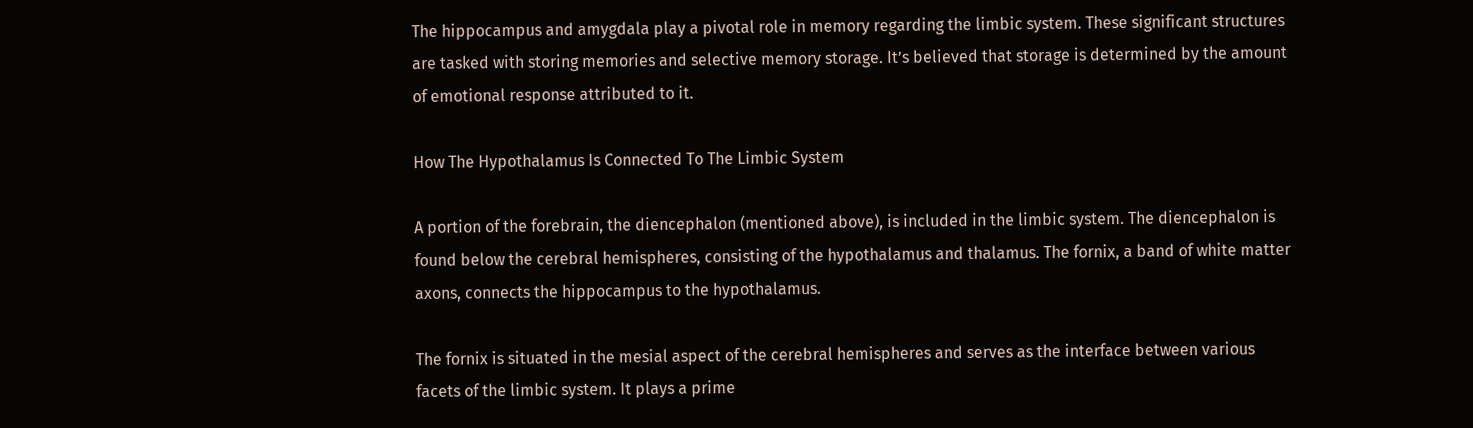The hippocampus and amygdala play a pivotal role in memory regarding the limbic system. These significant structures are tasked with storing memories and selective memory storage. It’s believed that storage is determined by the amount of emotional response attributed to it.

How The Hypothalamus Is Connected To The Limbic System

A portion of the forebrain, the diencephalon (mentioned above), is included in the limbic system. The diencephalon is found below the cerebral hemispheres, consisting of the hypothalamus and thalamus. The fornix, a band of white matter axons, connects the hippocampus to the hypothalamus.

The fornix is situated in the mesial aspect of the cerebral hemispheres and serves as the interface between various facets of the limbic system. It plays a prime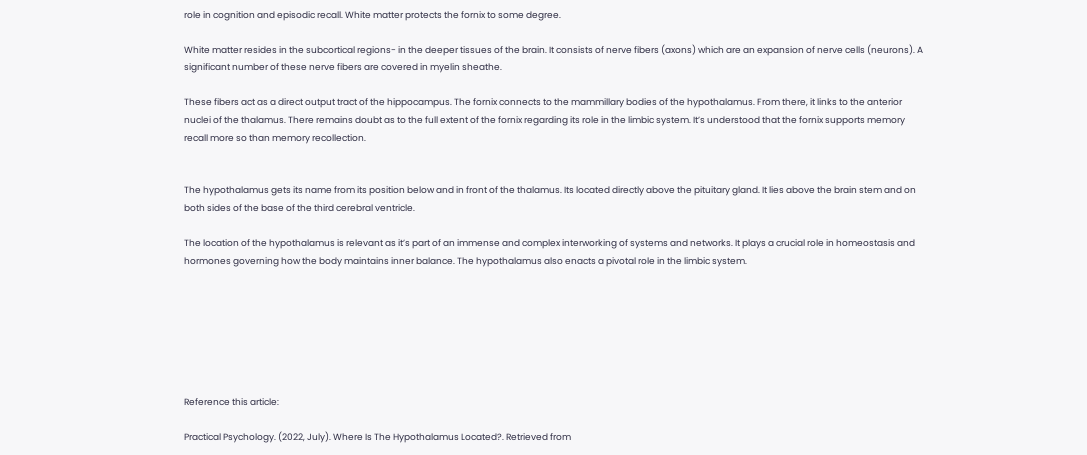role in cognition and episodic recall. White matter protects the fornix to some degree.

White matter resides in the subcortical regions- in the deeper tissues of the brain. It consists of nerve fibers (axons) which are an expansion of nerve cells (neurons). A significant number of these nerve fibers are covered in myelin sheathe.

These fibers act as a direct output tract of the hippocampus. The fornix connects to the mammillary bodies of the hypothalamus. From there, it links to the anterior nuclei of the thalamus. There remains doubt as to the full extent of the fornix regarding its role in the limbic system. It’s understood that the fornix supports memory recall more so than memory recollection.


The hypothalamus gets its name from its position below and in front of the thalamus. Its located directly above the pituitary gland. It lies above the brain stem and on both sides of the base of the third cerebral ventricle.

The location of the hypothalamus is relevant as it’s part of an immense and complex interworking of systems and networks. It plays a crucial role in homeostasis and hormones governing how the body maintains inner balance. The hypothalamus also enacts a pivotal role in the limbic system.







Reference this article:

Practical Psychology. (2022, July). Where Is The Hypothalamus Located?. Retrieved from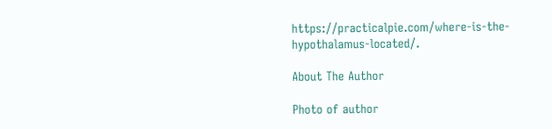https://practicalpie.com/where-is-the-hypothalamus-located/.

About The Author

Photo of author